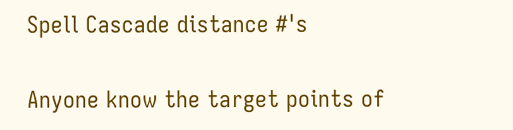Spell Cascade distance #'s

Anyone know the target points of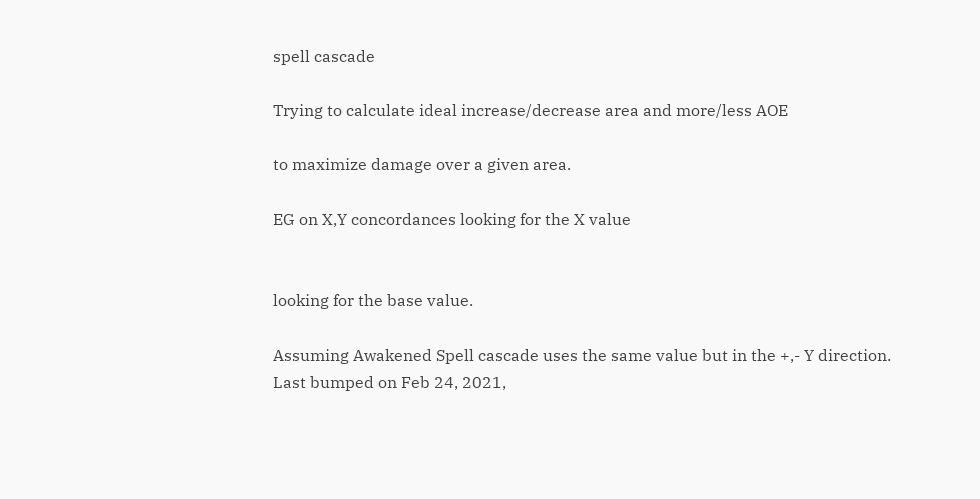spell cascade

Trying to calculate ideal increase/decrease area and more/less AOE

to maximize damage over a given area.

EG on X,Y concordances looking for the X value


looking for the base value.

Assuming Awakened Spell cascade uses the same value but in the +,- Y direction.
Last bumped on Feb 24, 2021,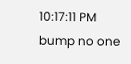10:17:11 PM
bump no one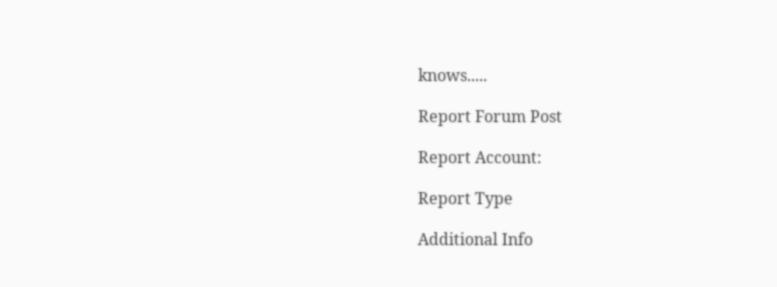knows.....

Report Forum Post

Report Account:

Report Type

Additional Info